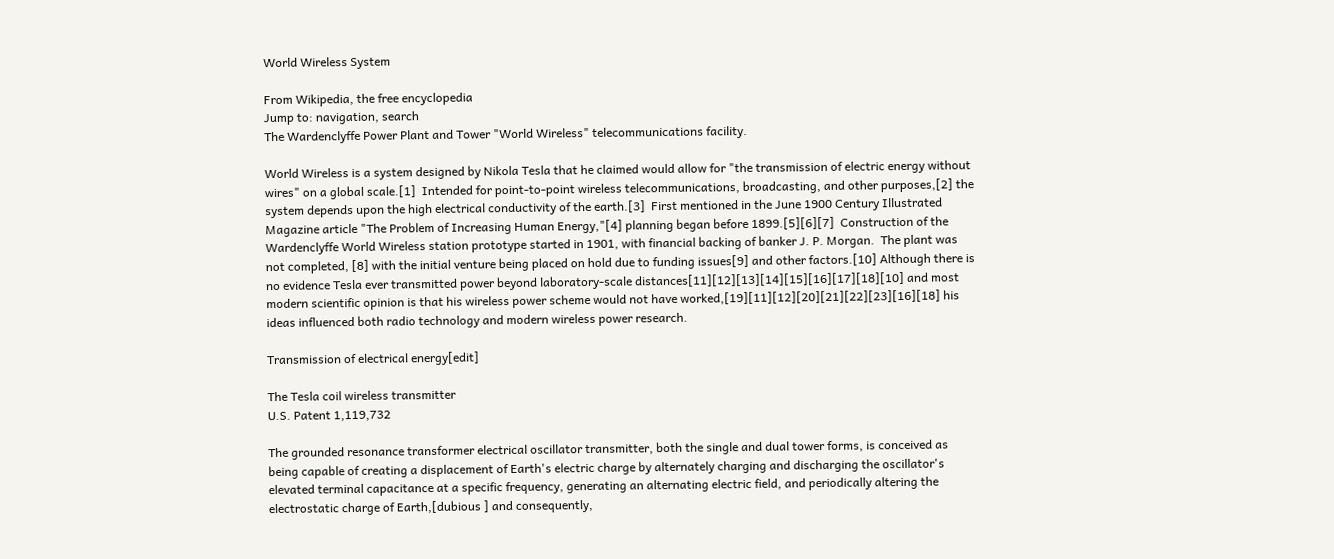World Wireless System

From Wikipedia, the free encyclopedia
Jump to: navigation, search
The Wardenclyffe Power Plant and Tower "World Wireless" telecommunications facility.

World Wireless is a system designed by Nikola Tesla that he claimed would allow for "the transmission of electric energy without wires" on a global scale.[1]  Intended for point-to-point wireless telecommunications, broadcasting, and other purposes,[2] the system depends upon the high electrical conductivity of the earth.[3]  First mentioned in the June 1900 Century Illustrated Magazine article "The Problem of Increasing Human Energy,"[4] planning began before 1899.[5][6][7]  Construction of the Wardenclyffe World Wireless station prototype started in 1901, with financial backing of banker J. P. Morgan.  The plant was not completed, [8] with the initial venture being placed on hold due to funding issues[9] and other factors.[10] Although there is no evidence Tesla ever transmitted power beyond laboratory-scale distances[11][12][13][14][15][16][17][18][10] and most modern scientific opinion is that his wireless power scheme would not have worked,[19][11][12][20][21][22][23][16][18] his ideas influenced both radio technology and modern wireless power research.

Transmission of electrical energy[edit]

The Tesla coil wireless transmitter
U.S. Patent 1,119,732

The grounded resonance transformer electrical oscillator transmitter, both the single and dual tower forms, is conceived as being capable of creating a displacement of Earth's electric charge by alternately charging and discharging the oscillator's elevated terminal capacitance at a specific frequency, generating an alternating electric field, and periodically altering the electrostatic charge of Earth,[dubious ] and consequently,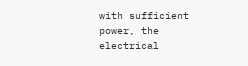with sufficient power, the electrical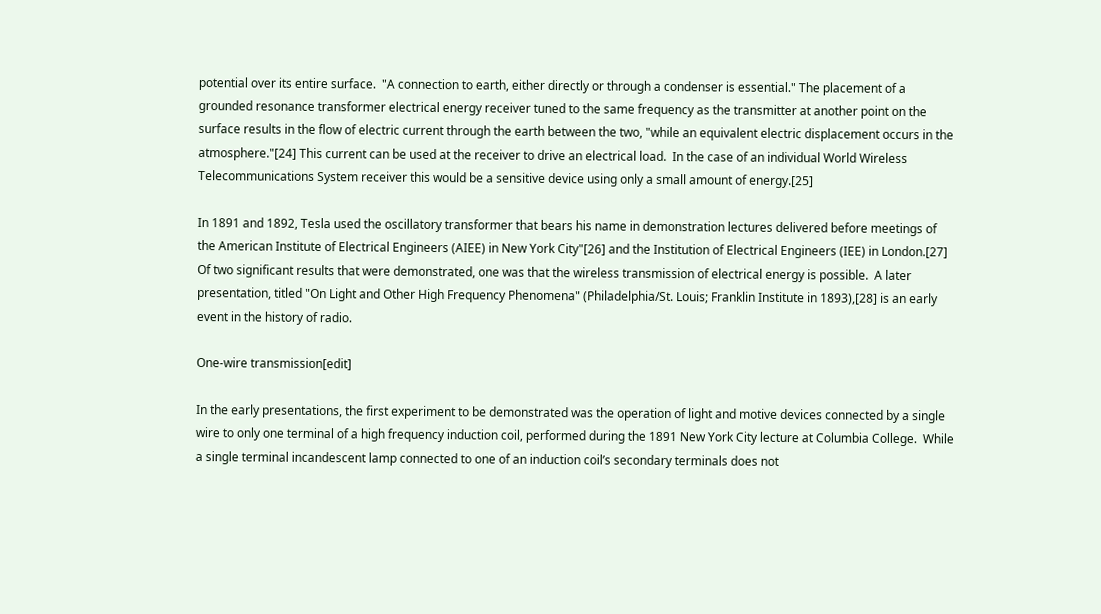potential over its entire surface.  "A connection to earth, either directly or through a condenser is essential." The placement of a grounded resonance transformer electrical energy receiver tuned to the same frequency as the transmitter at another point on the surface results in the flow of electric current through the earth between the two, "while an equivalent electric displacement occurs in the atmosphere."[24] This current can be used at the receiver to drive an electrical load.  In the case of an individual World Wireless Telecommunications System receiver this would be a sensitive device using only a small amount of energy.[25]

In 1891 and 1892, Tesla used the oscillatory transformer that bears his name in demonstration lectures delivered before meetings of the American Institute of Electrical Engineers (AIEE) in New York City"[26] and the Institution of Electrical Engineers (IEE) in London.[27] Of two significant results that were demonstrated, one was that the wireless transmission of electrical energy is possible.  A later presentation, titled "On Light and Other High Frequency Phenomena" (Philadelphia/St. Louis; Franklin Institute in 1893),[28] is an early event in the history of radio.

One-wire transmission[edit]

In the early presentations, the first experiment to be demonstrated was the operation of light and motive devices connected by a single wire to only one terminal of a high frequency induction coil, performed during the 1891 New York City lecture at Columbia College.  While a single terminal incandescent lamp connected to one of an induction coil’s secondary terminals does not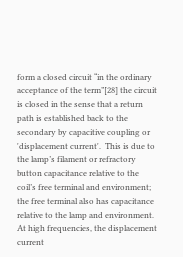form a closed circuit “in the ordinary acceptance of the term”[28] the circuit is closed in the sense that a return path is established back to the secondary by capacitive coupling or 'displacement current'.  This is due to the lamp’s filament or refractory button capacitance relative to the coil’s free terminal and environment; the free terminal also has capacitance relative to the lamp and environment.  At high frequencies, the displacement current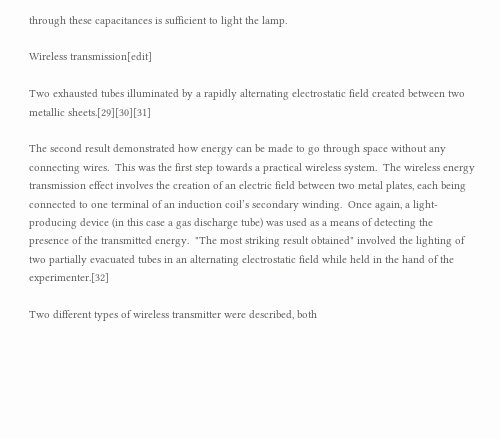through these capacitances is sufficient to light the lamp.

Wireless transmission[edit]

Two exhausted tubes illuminated by a rapidly alternating electrostatic field created between two metallic sheets.[29][30][31]

The second result demonstrated how energy can be made to go through space without any connecting wires.  This was the first step towards a practical wireless system.  The wireless energy transmission effect involves the creation of an electric field between two metal plates, each being connected to one terminal of an induction coil’s secondary winding.  Once again, a light-producing device (in this case a gas discharge tube) was used as a means of detecting the presence of the transmitted energy.  "The most striking result obtained" involved the lighting of two partially evacuated tubes in an alternating electrostatic field while held in the hand of the experimenter.[32]

Two different types of wireless transmitter were described, both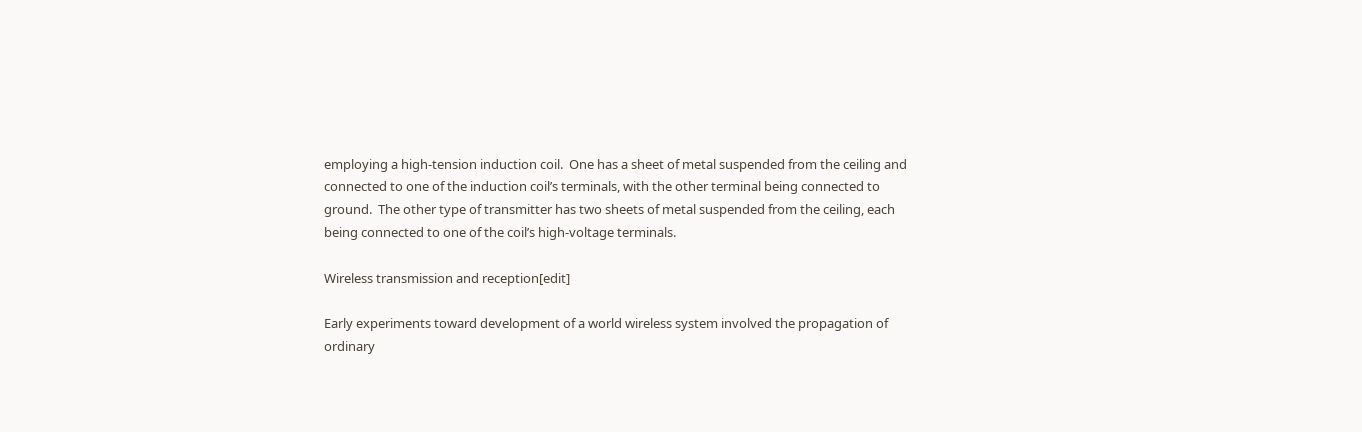employing a high-tension induction coil.  One has a sheet of metal suspended from the ceiling and connected to one of the induction coil’s terminals, with the other terminal being connected to ground.  The other type of transmitter has two sheets of metal suspended from the ceiling, each being connected to one of the coil’s high-voltage terminals.

Wireless transmission and reception[edit]

Early experiments toward development of a world wireless system involved the propagation of ordinary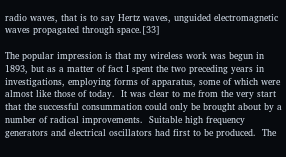radio waves, that is to say Hertz waves, unguided electromagnetic waves propagated through space.[33]

The popular impression is that my wireless work was begun in 1893, but as a matter of fact I spent the two preceding years in investigations, employing forms of apparatus, some of which were almost like those of today.  It was clear to me from the very start that the successful consummation could only be brought about by a number of radical improvements.  Suitable high frequency generators and electrical oscillators had first to be produced.  The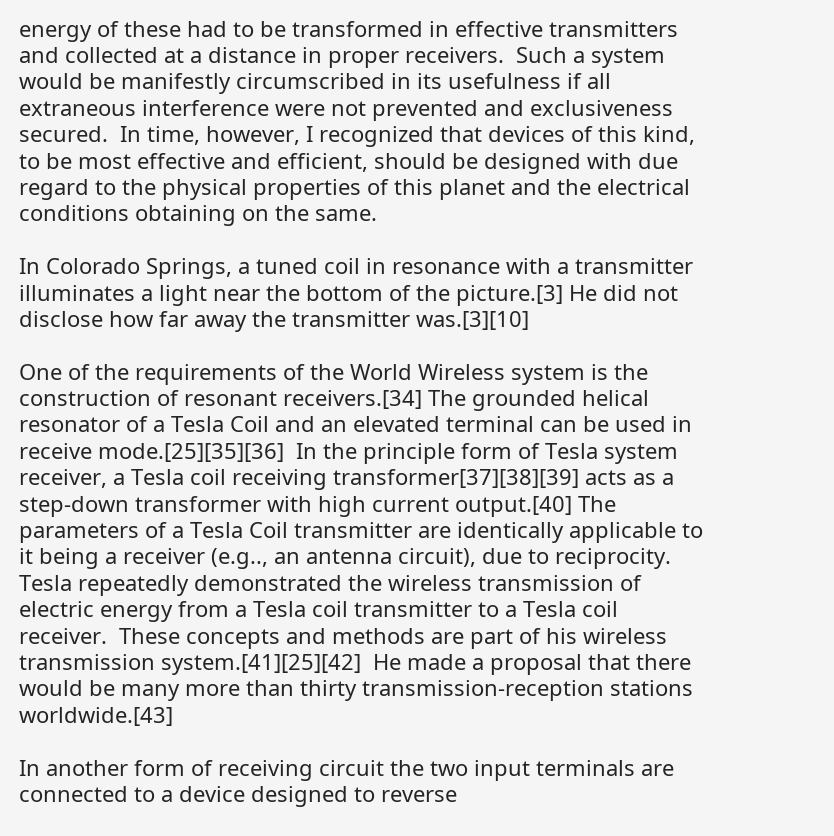energy of these had to be transformed in effective transmitters and collected at a distance in proper receivers.  Such a system would be manifestly circumscribed in its usefulness if all extraneous interference were not prevented and exclusiveness secured.  In time, however, I recognized that devices of this kind, to be most effective and efficient, should be designed with due regard to the physical properties of this planet and the electrical conditions obtaining on the same.

In Colorado Springs, a tuned coil in resonance with a transmitter illuminates a light near the bottom of the picture.[3] He did not disclose how far away the transmitter was.[3][10]

One of the requirements of the World Wireless system is the construction of resonant receivers.[34] The grounded helical resonator of a Tesla Coil and an elevated terminal can be used in receive mode.[25][35][36]  In the principle form of Tesla system receiver, a Tesla coil receiving transformer[37][38][39] acts as a step-down transformer with high current output.[40] The parameters of a Tesla Coil transmitter are identically applicable to it being a receiver (e.g.., an antenna circuit), due to reciprocity. Tesla repeatedly demonstrated the wireless transmission of electric energy from a Tesla coil transmitter to a Tesla coil receiver.  These concepts and methods are part of his wireless transmission system.[41][25][42]  He made a proposal that there would be many more than thirty transmission-reception stations worldwide.[43]

In another form of receiving circuit the two input terminals are connected to a device designed to reverse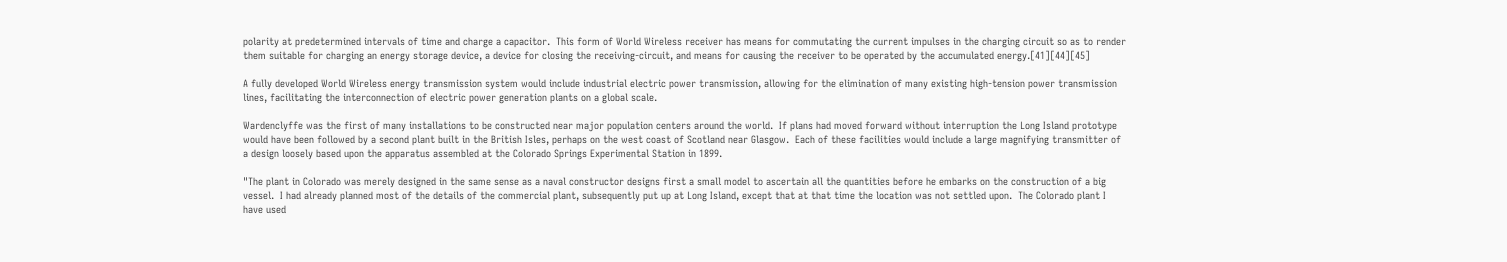polarity at predetermined intervals of time and charge a capacitor.  This form of World Wireless receiver has means for commutating the current impulses in the charging circuit so as to render them suitable for charging an energy storage device, a device for closing the receiving-circuit, and means for causing the receiver to be operated by the accumulated energy.[41][44][45]

A fully developed World Wireless energy transmission system would include industrial electric power transmission, allowing for the elimination of many existing high-tension power transmission lines, facilitating the interconnection of electric power generation plants on a global scale.

Wardenclyffe was the first of many installations to be constructed near major population centers around the world.  If plans had moved forward without interruption the Long Island prototype would have been followed by a second plant built in the British Isles, perhaps on the west coast of Scotland near Glasgow.  Each of these facilities would include a large magnifying transmitter of a design loosely based upon the apparatus assembled at the Colorado Springs Experimental Station in 1899.

"The plant in Colorado was merely designed in the same sense as a naval constructor designs first a small model to ascertain all the quantities before he embarks on the construction of a big vessel.  I had already planned most of the details of the commercial plant, subsequently put up at Long Island, except that at that time the location was not settled upon.  The Colorado plant I have used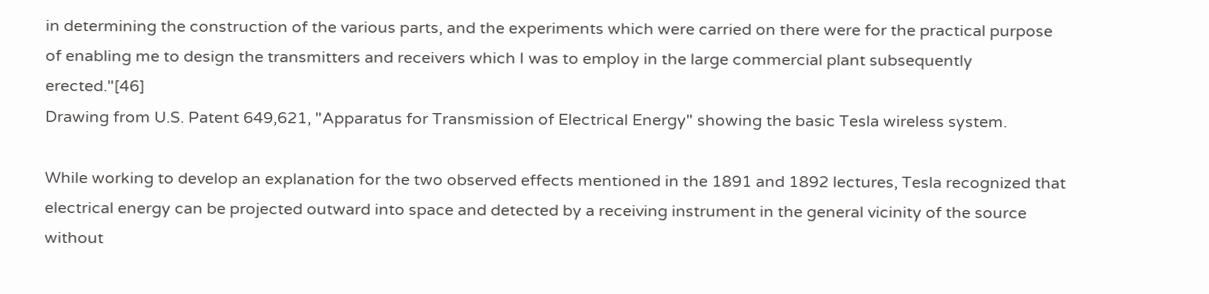in determining the construction of the various parts, and the experiments which were carried on there were for the practical purpose of enabling me to design the transmitters and receivers which I was to employ in the large commercial plant subsequently erected."[46]
Drawing from U.S. Patent 649,621, "Apparatus for Transmission of Electrical Energy" showing the basic Tesla wireless system.

While working to develop an explanation for the two observed effects mentioned in the 1891 and 1892 lectures, Tesla recognized that electrical energy can be projected outward into space and detected by a receiving instrument in the general vicinity of the source without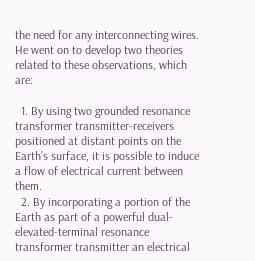the need for any interconnecting wires.  He went on to develop two theories related to these observations, which are:

  1. By using two grounded resonance transformer transmitter-receivers positioned at distant points on the Earth’s surface, it is possible to induce a flow of electrical current between them.
  2. By incorporating a portion of the Earth as part of a powerful dual-elevated-terminal resonance transformer transmitter an electrical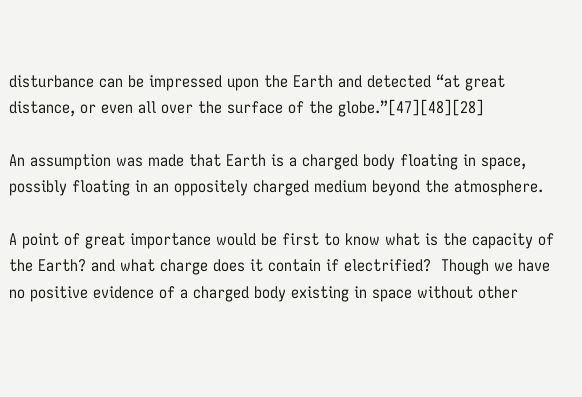disturbance can be impressed upon the Earth and detected “at great distance, or even all over the surface of the globe.”[47][48][28]

An assumption was made that Earth is a charged body floating in space, possibly floating in an oppositely charged medium beyond the atmosphere.

A point of great importance would be first to know what is the capacity of the Earth? and what charge does it contain if electrified?  Though we have no positive evidence of a charged body existing in space without other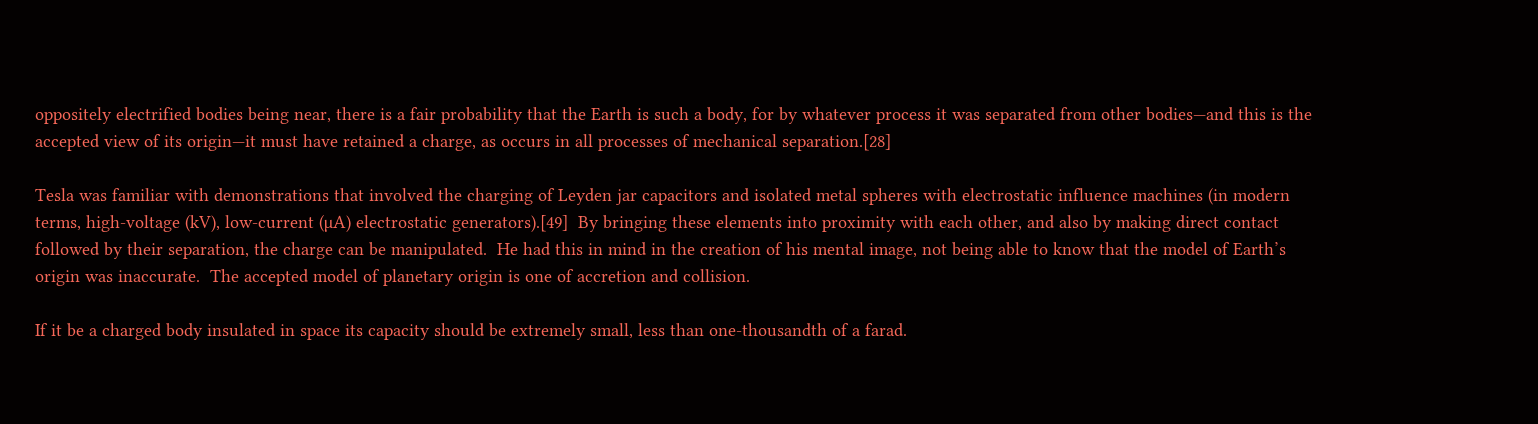oppositely electrified bodies being near, there is a fair probability that the Earth is such a body, for by whatever process it was separated from other bodies—and this is the accepted view of its origin—it must have retained a charge, as occurs in all processes of mechanical separation.[28]

Tesla was familiar with demonstrations that involved the charging of Leyden jar capacitors and isolated metal spheres with electrostatic influence machines (in modern terms, high-voltage (kV), low-current (µA) electrostatic generators).[49]  By bringing these elements into proximity with each other, and also by making direct contact followed by their separation, the charge can be manipulated.  He had this in mind in the creation of his mental image, not being able to know that the model of Earth’s origin was inaccurate.  The accepted model of planetary origin is one of accretion and collision.

If it be a charged body insulated in space its capacity should be extremely small, less than one-thousandth of a farad.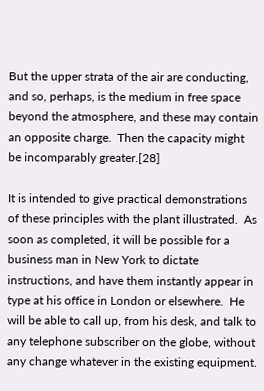But the upper strata of the air are conducting, and so, perhaps, is the medium in free space beyond the atmosphere, and these may contain an opposite charge.  Then the capacity might be incomparably greater.[28]

It is intended to give practical demonstrations of these principles with the plant illustrated.  As soon as completed, it will be possible for a business man in New York to dictate instructions, and have them instantly appear in type at his office in London or elsewhere.  He will be able to call up, from his desk, and talk to any telephone subscriber on the globe, without any change whatever in the existing equipment.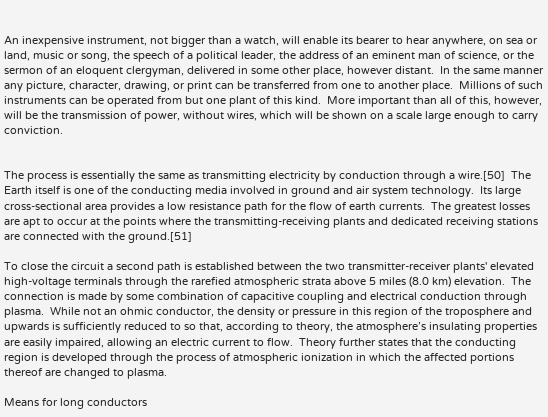An inexpensive instrument, not bigger than a watch, will enable its bearer to hear anywhere, on sea or land, music or song, the speech of a political leader, the address of an eminent man of science, or the sermon of an eloquent clergyman, delivered in some other place, however distant.  In the same manner any picture, character, drawing, or print can be transferred from one to another place.  Millions of such instruments can be operated from but one plant of this kind.  More important than all of this, however, will be the transmission of power, without wires, which will be shown on a scale large enough to carry conviction.


The process is essentially the same as transmitting electricity by conduction through a wire.[50]  The Earth itself is one of the conducting media involved in ground and air system technology.  Its large cross-sectional area provides a low resistance path for the flow of earth currents.  The greatest losses are apt to occur at the points where the transmitting-receiving plants and dedicated receiving stations are connected with the ground.[51]

To close the circuit a second path is established between the two transmitter-receiver plants' elevated high-voltage terminals through the rarefied atmospheric strata above 5 miles (8.0 km) elevation.  The connection is made by some combination of capacitive coupling and electrical conduction through plasma.  While not an ohmic conductor, the density or pressure in this region of the troposphere and upwards is sufficiently reduced to so that, according to theory, the atmosphere’s insulating properties are easily impaired, allowing an electric current to flow.  Theory further states that the conducting region is developed through the process of atmospheric ionization in which the affected portions thereof are changed to plasma.

Means for long conductors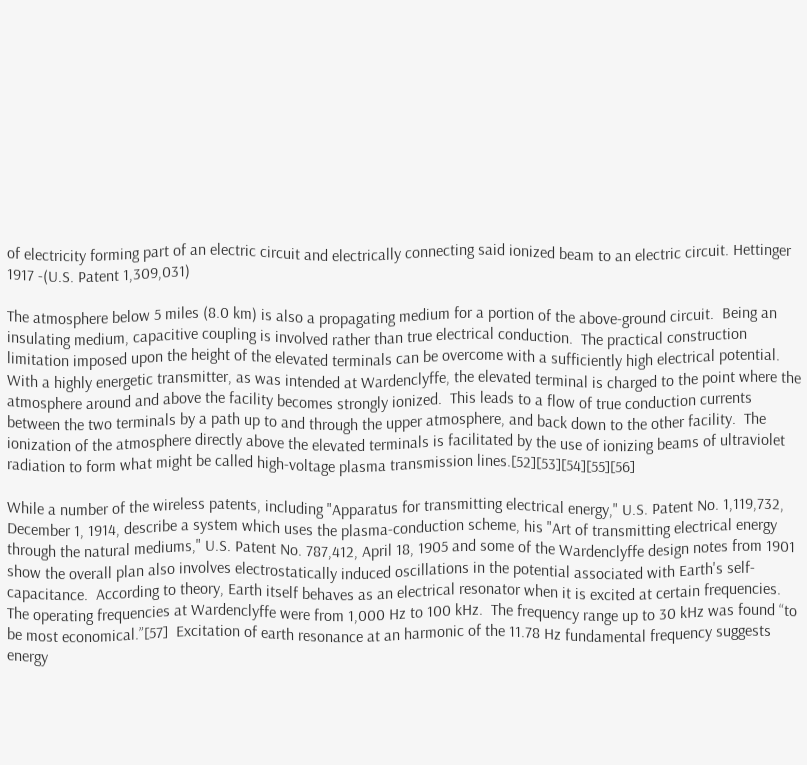of electricity forming part of an electric circuit and electrically connecting said ionized beam to an electric circuit. Hettinger 1917 -(U.S. Patent 1,309,031)

The atmosphere below 5 miles (8.0 km) is also a propagating medium for a portion of the above-ground circuit.  Being an insulating medium, capacitive coupling is involved rather than true electrical conduction.  The practical construction limitation imposed upon the height of the elevated terminals can be overcome with a sufficiently high electrical potential.  With a highly energetic transmitter, as was intended at Wardenclyffe, the elevated terminal is charged to the point where the atmosphere around and above the facility becomes strongly ionized.  This leads to a flow of true conduction currents between the two terminals by a path up to and through the upper atmosphere, and back down to the other facility.  The ionization of the atmosphere directly above the elevated terminals is facilitated by the use of ionizing beams of ultraviolet radiation to form what might be called high-voltage plasma transmission lines.[52][53][54][55][56]

While a number of the wireless patents, including "Apparatus for transmitting electrical energy," U.S. Patent No. 1,119,732, December 1, 1914, describe a system which uses the plasma-conduction scheme, his "Art of transmitting electrical energy through the natural mediums," U.S. Patent No. 787,412, April 18, 1905 and some of the Wardenclyffe design notes from 1901 show the overall plan also involves electrostatically induced oscillations in the potential associated with Earth's self-capacitance.  According to theory, Earth itself behaves as an electrical resonator when it is excited at certain frequencies.  The operating frequencies at Wardenclyffe were from 1,000 Hz to 100 kHz.  The frequency range up to 30 kHz was found “to be most economical.”[57]  Excitation of earth resonance at an harmonic of the 11.78 Hz fundamental frequency suggests energy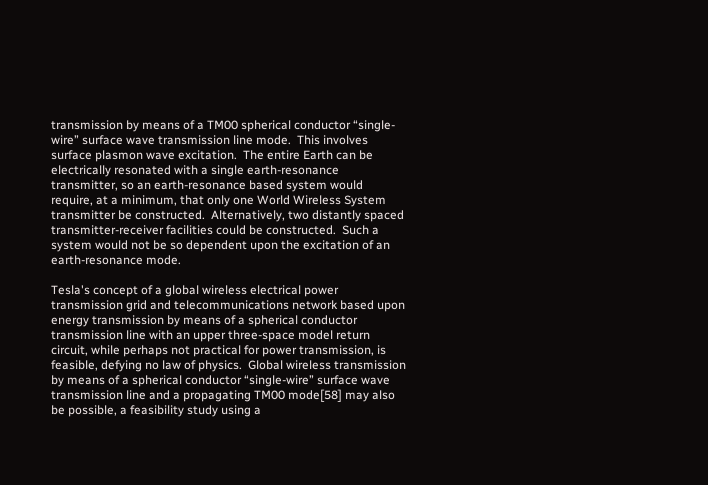transmission by means of a TM00 spherical conductor “single-wire” surface wave transmission line mode.  This involves surface plasmon wave excitation.  The entire Earth can be electrically resonated with a single earth-resonance transmitter, so an earth-resonance based system would require, at a minimum, that only one World Wireless System transmitter be constructed.  Alternatively, two distantly spaced transmitter-receiver facilities could be constructed.  Such a system would not be so dependent upon the excitation of an earth-resonance mode.

Tesla's concept of a global wireless electrical power transmission grid and telecommunications network based upon energy transmission by means of a spherical conductor transmission line with an upper three-space model return circuit, while perhaps not practical for power transmission, is feasible, defying no law of physics.  Global wireless transmission by means of a spherical conductor “single-wire” surface wave transmission line and a propagating TM00 mode[58] may also be possible, a feasibility study using a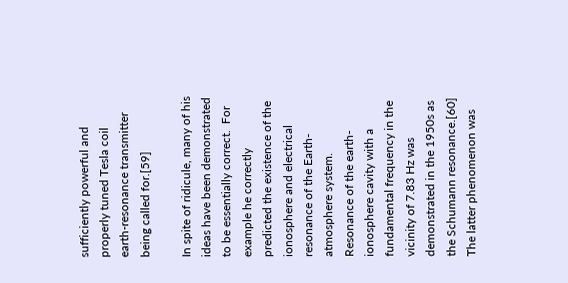sufficiently powerful and properly tuned Tesla coil earth-resonance transmitter being called for.[59]

In spite of ridicule, many of his ideas have been demonstrated to be essentially correct.  For example he correctly predicted the existence of the ionosphere and electrical resonance of the Earth-atmosphere system.  Resonance of the earth-ionosphere cavity with a fundamental frequency in the vicinity of 7.83 Hz was demonstrated in the 1950s as the Schumann resonance.[60] The latter phenomenon was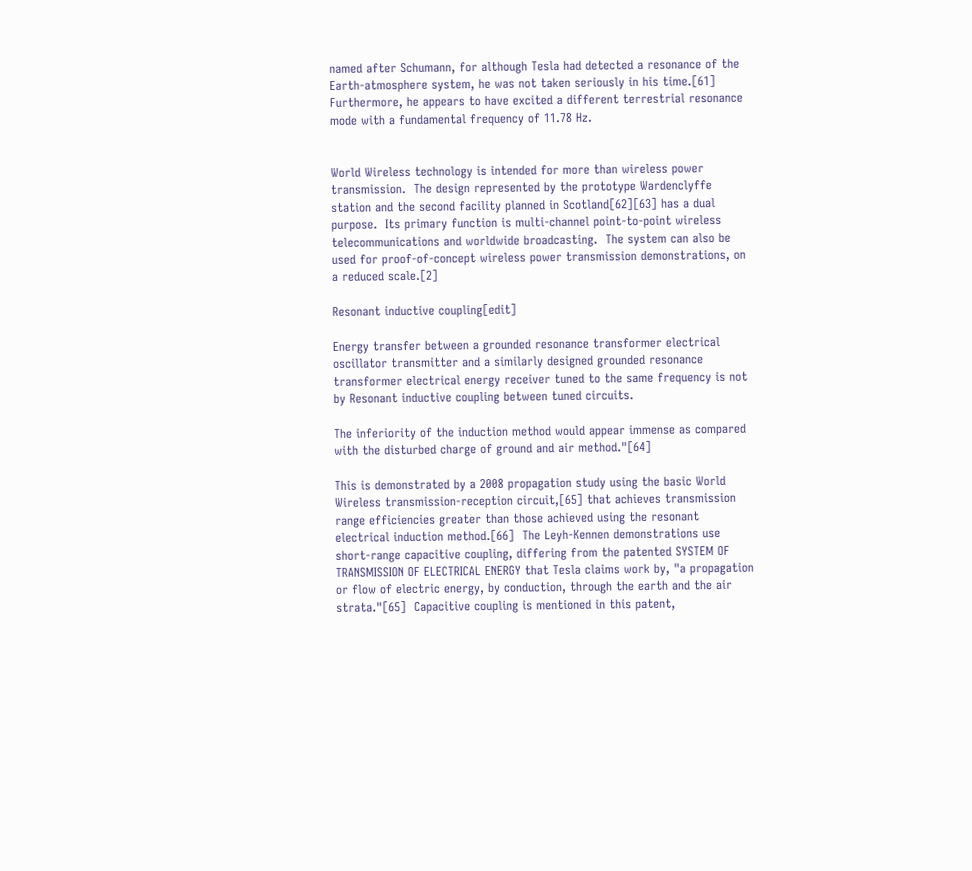named after Schumann, for although Tesla had detected a resonance of the Earth-atmosphere system, he was not taken seriously in his time.[61] Furthermore, he appears to have excited a different terrestrial resonance mode with a fundamental frequency of 11.78 Hz.


World Wireless technology is intended for more than wireless power transmission.  The design represented by the prototype Wardenclyffe station and the second facility planned in Scotland[62][63] has a dual purpose.  Its primary function is multi-channel point-to-point wireless telecommunications and worldwide broadcasting.  The system can also be used for proof-of-concept wireless power transmission demonstrations, on a reduced scale.[2]

Resonant inductive coupling[edit]

Energy transfer between a grounded resonance transformer electrical oscillator transmitter and a similarly designed grounded resonance transformer electrical energy receiver tuned to the same frequency is not by Resonant inductive coupling between tuned circuits.

The inferiority of the induction method would appear immense as compared with the disturbed charge of ground and air method."[64]

This is demonstrated by a 2008 propagation study using the basic World Wireless transmission-reception circuit,[65] that achieves transmission range efficiencies greater than those achieved using the resonant electrical induction method.[66]  The Leyh-Kennen demonstrations use short-range capacitive coupling, differing from the patented SYSTEM OF TRANSMISSION OF ELECTRICAL ENERGY that Tesla claims work by, "a propagation or flow of electric energy, by conduction, through the earth and the air strata."[65]  Capacitive coupling is mentioned in this patent,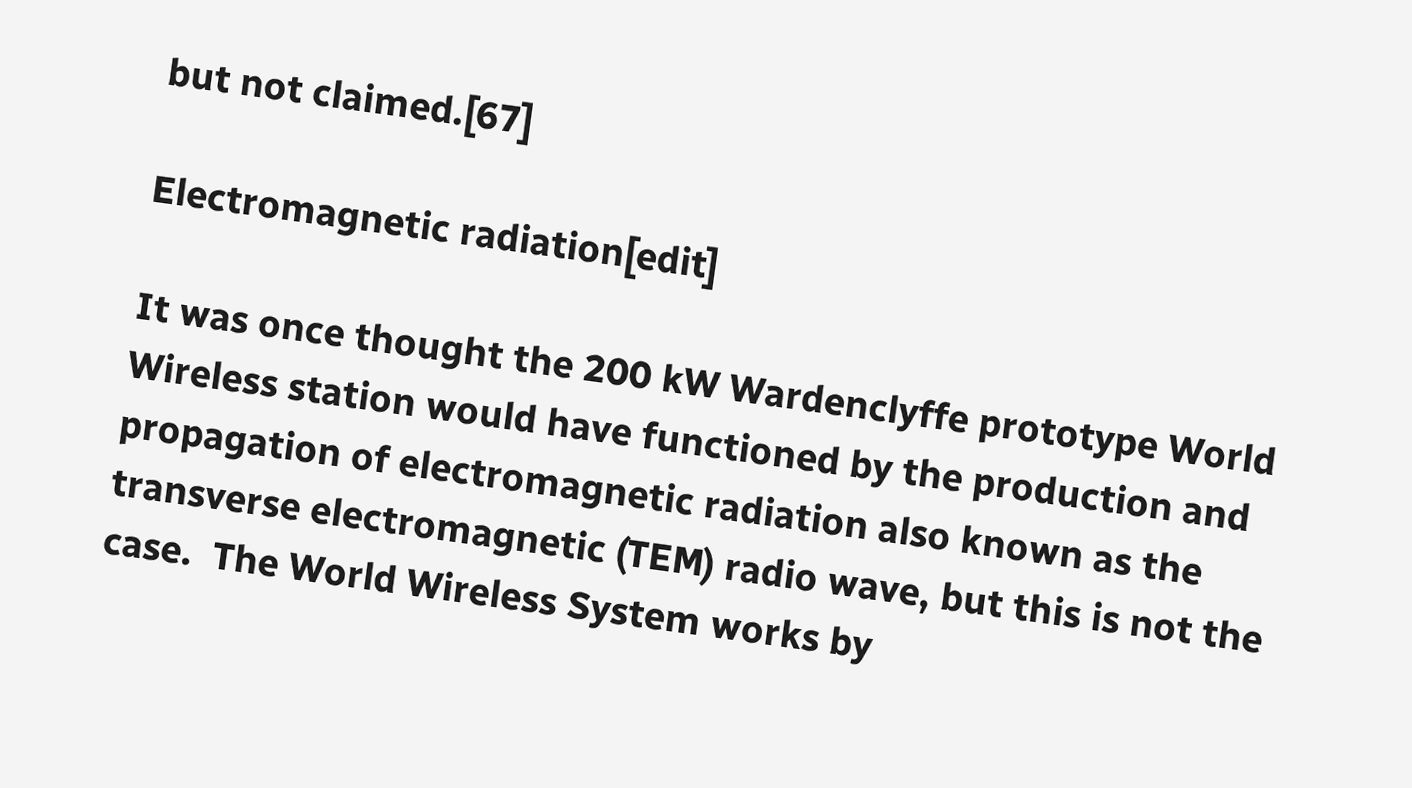but not claimed.[67]

Electromagnetic radiation[edit]

It was once thought the 200 kW Wardenclyffe prototype World Wireless station would have functioned by the production and propagation of electromagnetic radiation also known as the transverse electromagnetic (TEM) radio wave, but this is not the case.  The World Wireless System works by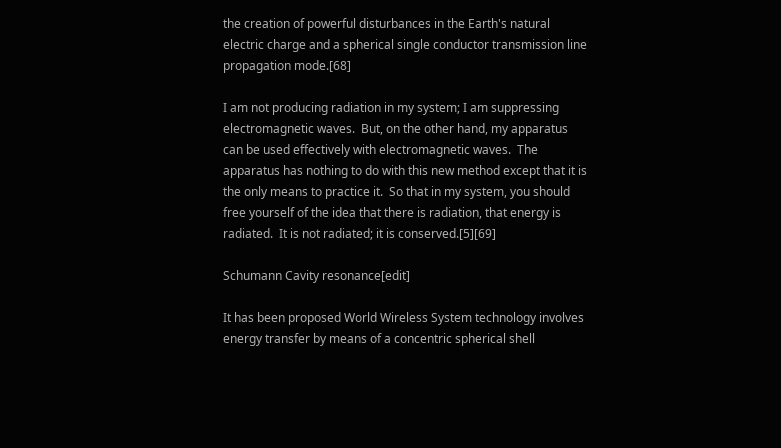the creation of powerful disturbances in the Earth's natural electric charge and a spherical single conductor transmission line propagation mode.[68]

I am not producing radiation in my system; I am suppressing electromagnetic waves.  But, on the other hand, my apparatus can be used effectively with electromagnetic waves.  The apparatus has nothing to do with this new method except that it is the only means to practice it.  So that in my system, you should free yourself of the idea that there is radiation, that energy is radiated.  It is not radiated; it is conserved.[5][69]

Schumann Cavity resonance[edit]

It has been proposed World Wireless System technology involves energy transfer by means of a concentric spherical shell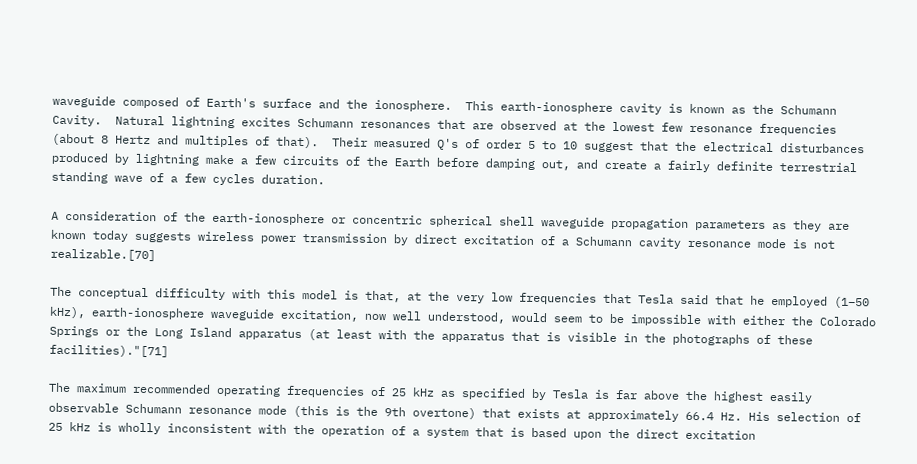waveguide composed of Earth's surface and the ionosphere.  This earth-ionosphere cavity is known as the Schumann Cavity.  Natural lightning excites Schumann resonances that are observed at the lowest few resonance frequencies (about 8 Hertz and multiples of that).  Their measured Q's of order 5 to 10 suggest that the electrical disturbances produced by lightning make a few circuits of the Earth before damping out, and create a fairly definite terrestrial standing wave of a few cycles duration.

A consideration of the earth-ionosphere or concentric spherical shell waveguide propagation parameters as they are known today suggests wireless power transmission by direct excitation of a Schumann cavity resonance mode is not realizable.[70]

The conceptual difficulty with this model is that, at the very low frequencies that Tesla said that he employed (1–50 kHz), earth-ionosphere waveguide excitation, now well understood, would seem to be impossible with either the Colorado Springs or the Long Island apparatus (at least with the apparatus that is visible in the photographs of these facilities)."[71]

The maximum recommended operating frequencies of 25 kHz as specified by Tesla is far above the highest easily observable Schumann resonance mode (this is the 9th overtone) that exists at approximately 66.4 Hz. His selection of 25 kHz is wholly inconsistent with the operation of a system that is based upon the direct excitation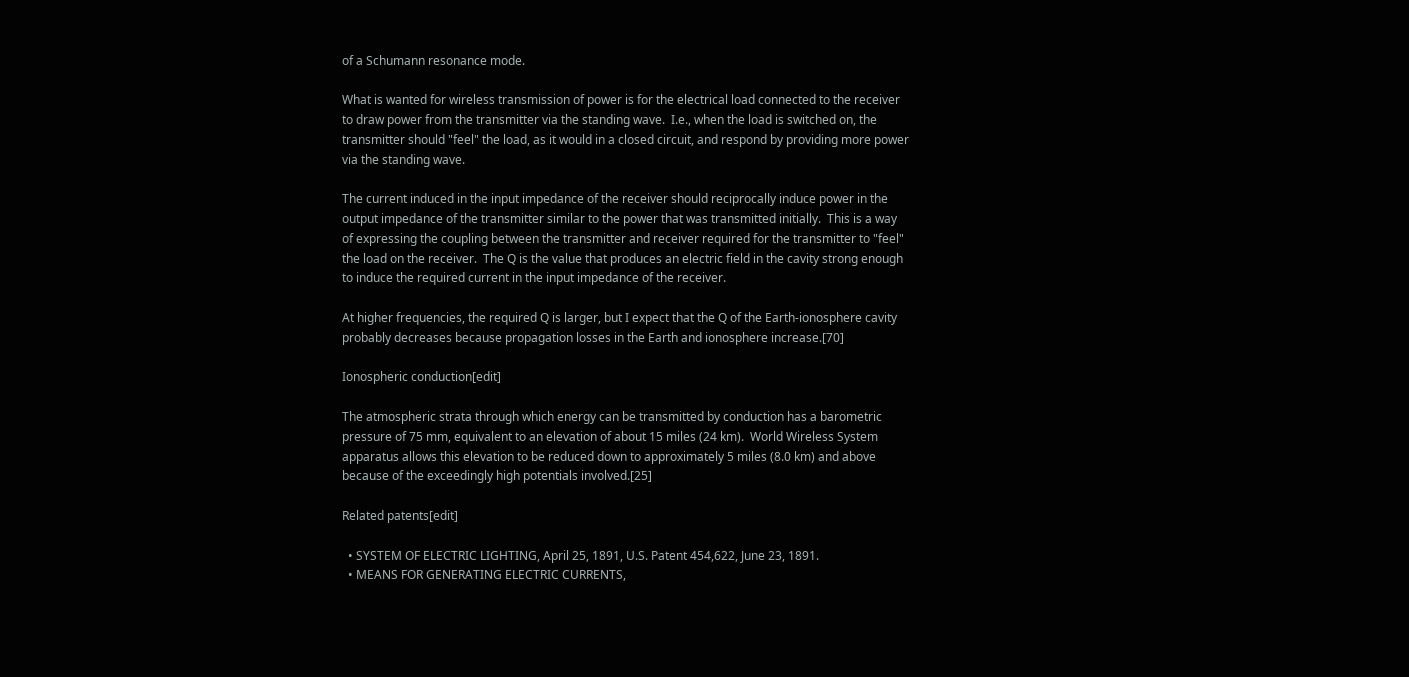of a Schumann resonance mode.

What is wanted for wireless transmission of power is for the electrical load connected to the receiver to draw power from the transmitter via the standing wave.  I.e., when the load is switched on, the transmitter should "feel" the load, as it would in a closed circuit, and respond by providing more power via the standing wave.

The current induced in the input impedance of the receiver should reciprocally induce power in the output impedance of the transmitter similar to the power that was transmitted initially.  This is a way of expressing the coupling between the transmitter and receiver required for the transmitter to "feel" the load on the receiver.  The Q is the value that produces an electric field in the cavity strong enough to induce the required current in the input impedance of the receiver.

At higher frequencies, the required Q is larger, but I expect that the Q of the Earth-ionosphere cavity probably decreases because propagation losses in the Earth and ionosphere increase.[70]

Ionospheric conduction[edit]

The atmospheric strata through which energy can be transmitted by conduction has a barometric pressure of 75 mm, equivalent to an elevation of about 15 miles (24 km).  World Wireless System apparatus allows this elevation to be reduced down to approximately 5 miles (8.0 km) and above because of the exceedingly high potentials involved.[25]

Related patents[edit]

  • SYSTEM OF ELECTRIC LIGHTING, April 25, 1891, U.S. Patent 454,622, June 23, 1891.
  • MEANS FOR GENERATING ELECTRIC CURRENTS,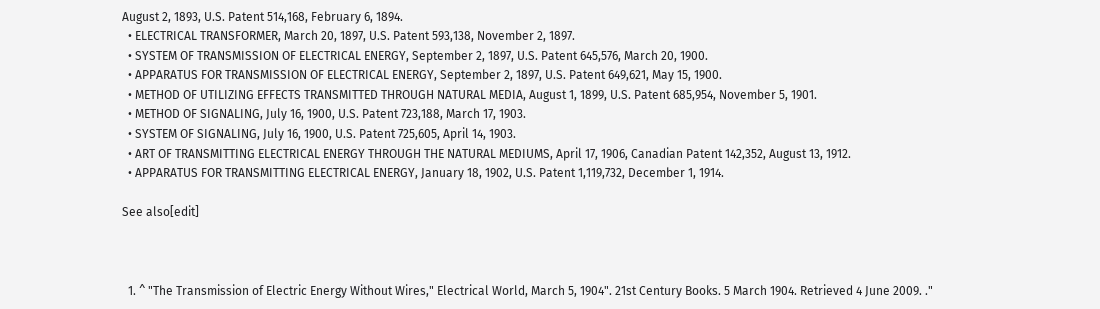August 2, 1893, U.S. Patent 514,168, February 6, 1894.
  • ELECTRICAL TRANSFORMER, March 20, 1897, U.S. Patent 593,138, November 2, 1897.
  • SYSTEM OF TRANSMISSION OF ELECTRICAL ENERGY, September 2, 1897, U.S. Patent 645,576, March 20, 1900.
  • APPARATUS FOR TRANSMISSION OF ELECTRICAL ENERGY, September 2, 1897, U.S. Patent 649,621, May 15, 1900.
  • METHOD OF UTILIZING EFFECTS TRANSMITTED THROUGH NATURAL MEDIA, August 1, 1899, U.S. Patent 685,954, November 5, 1901.
  • METHOD OF SIGNALING, July 16, 1900, U.S. Patent 723,188, March 17, 1903.
  • SYSTEM OF SIGNALING, July 16, 1900, U.S. Patent 725,605, April 14, 1903.
  • ART OF TRANSMITTING ELECTRICAL ENERGY THROUGH THE NATURAL MEDIUMS, April 17, 1906, Canadian Patent 142,352, August 13, 1912.
  • APPARATUS FOR TRANSMITTING ELECTRICAL ENERGY, January 18, 1902, U.S. Patent 1,119,732, December 1, 1914.

See also[edit]



  1. ^ "The Transmission of Electric Energy Without Wires," Electrical World, March 5, 1904". 21st Century Books. 5 March 1904. Retrieved 4 June 2009. ."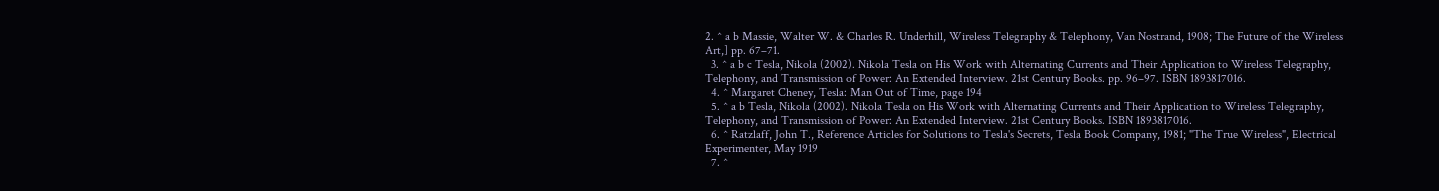2. ^ a b Massie, Walter W. & Charles R. Underhill, Wireless Telegraphy & Telephony, Van Nostrand, 1908; The Future of the Wireless Art,] pp. 67–71.
  3. ^ a b c Tesla, Nikola (2002). Nikola Tesla on His Work with Alternating Currents and Their Application to Wireless Telegraphy, Telephony, and Transmission of Power: An Extended Interview. 21st Century Books. pp. 96–97. ISBN 1893817016.
  4. ^ Margaret Cheney, Tesla: Man Out of Time, page 194
  5. ^ a b Tesla, Nikola (2002). Nikola Tesla on His Work with Alternating Currents and Their Application to Wireless Telegraphy, Telephony, and Transmission of Power: An Extended Interview. 21st Century Books. ISBN 1893817016.
  6. ^ Ratzlaff, John T., Reference Articles for Solutions to Tesla's Secrets, Tesla Book Company, 1981; "The True Wireless", Electrical Experimenter, May 1919
  7. ^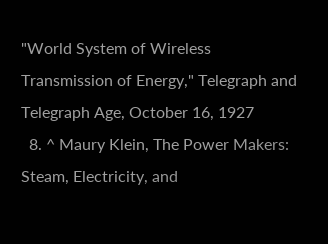"World System of Wireless Transmission of Energy," Telegraph and Telegraph Age, October 16, 1927
  8. ^ Maury Klein, The Power Makers: Steam, Electricity, and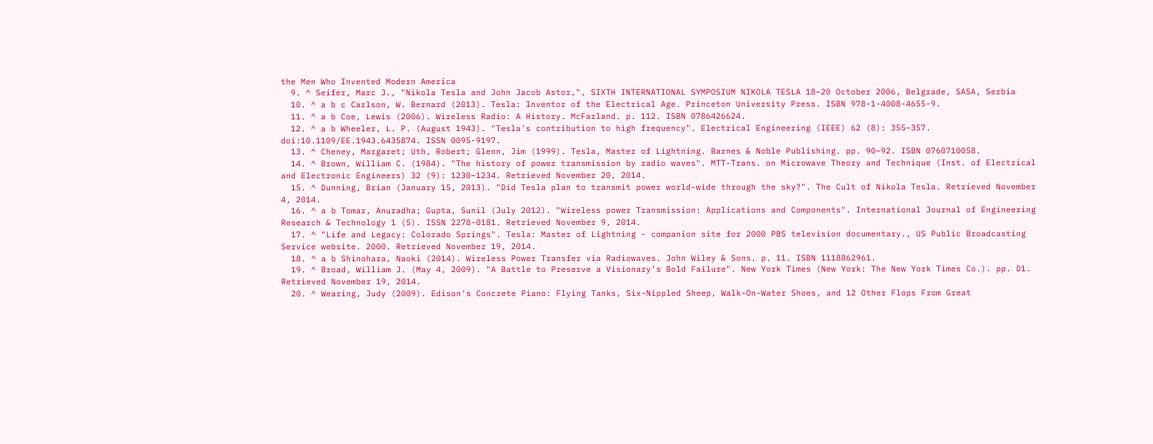the Men Who Invented Modern America
  9. ^ Seifer, Marc J., "Nikola Tesla and John Jacob Astor,", SIXTH INTERNATIONAL SYMPOSIUM NIKOLA TESLA 18–20 October 2006, Belgrade, SASA, Serbia
  10. ^ a b c Carlson, W. Bernard (2013). Tesla: Inventor of the Electrical Age. Princeton University Press. ISBN 978-1-4008-4655-9.
  11. ^ a b Coe, Lewis (2006). Wireless Radio: A History. McFarland. p. 112. ISBN 0786426624.
  12. ^ a b Wheeler, L. P. (August 1943). "Tesla's contribution to high frequency". Electrical Engineering (IEEE) 62 (8): 355–357. doi:10.1109/EE.1943.6435874. ISSN 0095-9197.
  13. ^ Cheney, Margaret; Uth, Robert; Glenn, Jim (1999). Tesla, Master of Lightning. Barnes & Noble Publishing. pp. 90–92. ISBN 0760710058.
  14. ^ Brown, William C. (1984). "The history of power transmission by radio waves". MTT-Trans. on Microwave Theory and Technique (Inst. of Electrical and Electronic Engineers) 32 (9): 1230–1234. Retrieved November 20, 2014.
  15. ^ Dunning, Brian (January 15, 2013). "Did Tesla plan to transmit power world-wide through the sky?". The Cult of Nikola Tesla. Retrieved November 4, 2014.
  16. ^ a b Tomar, Anuradha; Gupta, Sunil (July 2012). "Wireless power Transmission: Applications and Components". International Journal of Engineering Research & Technology 1 (5). ISSN 2278-0181. Retrieved November 9, 2014.
  17. ^ "Life and Legacy: Colorado Springs". Tesla: Master of Lightning - companion site for 2000 PBS television documentary., US Public Broadcasting Service website. 2000. Retrieved November 19, 2014.
  18. ^ a b Shinohara, Naoki (2014). Wireless Power Transfer via Radiowaves. John Wiley & Sons. p. 11. ISBN 1118862961.
  19. ^ Broad, William J. (May 4, 2009). "A Battle to Preserve a Visionary’s Bold Failure". New York Times (New York: The New York Times Co.). pp. D1. Retrieved November 19, 2014.
  20. ^ Wearing, Judy (2009). Edison's Concrete Piano: Flying Tanks, Six-Nippled Sheep, Walk-On-Water Shoes, and 12 Other Flops From Great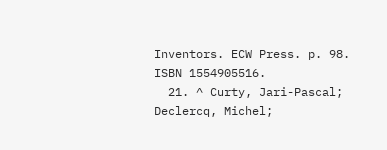Inventors. ECW Press. p. 98. ISBN 1554905516.
  21. ^ Curty, Jari-Pascal; Declercq, Michel;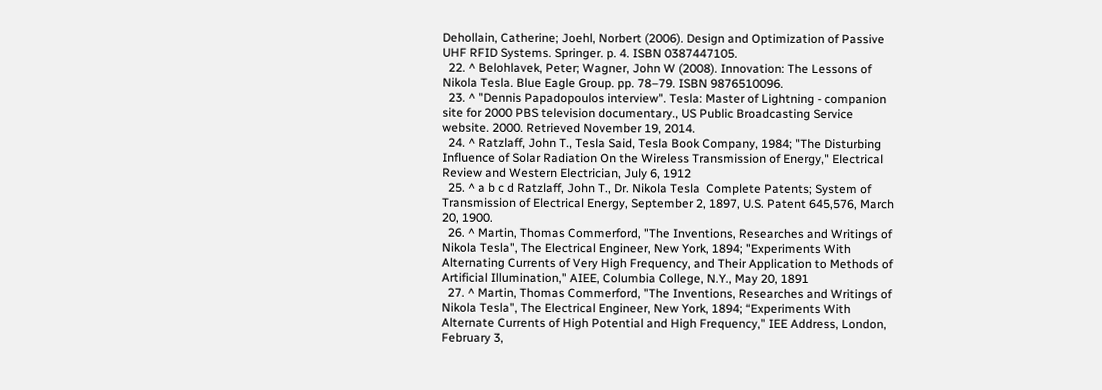Dehollain, Catherine; Joehl, Norbert (2006). Design and Optimization of Passive UHF RFID Systems. Springer. p. 4. ISBN 0387447105.
  22. ^ Belohlavek, Peter; Wagner, John W (2008). Innovation: The Lessons of Nikola Tesla. Blue Eagle Group. pp. 78–79. ISBN 9876510096.
  23. ^ "Dennis Papadopoulos interview". Tesla: Master of Lightning - companion site for 2000 PBS television documentary., US Public Broadcasting Service website. 2000. Retrieved November 19, 2014.
  24. ^ Ratzlaff, John T., Tesla Said, Tesla Book Company, 1984; "The Disturbing Influence of Solar Radiation On the Wireless Transmission of Energy," Electrical Review and Western Electrician, July 6, 1912
  25. ^ a b c d Ratzlaff, John T., Dr. Nikola Tesla  Complete Patents; System of Transmission of Electrical Energy, September 2, 1897, U.S. Patent 645,576, March 20, 1900.
  26. ^ Martin, Thomas Commerford, "The Inventions, Researches and Writings of Nikola Tesla", The Electrical Engineer, New York, 1894; "Experiments With Alternating Currents of Very High Frequency, and Their Application to Methods of Artificial Illumination," AIEE, Columbia College, N.Y., May 20, 1891
  27. ^ Martin, Thomas Commerford, "The Inventions, Researches and Writings of Nikola Tesla", The Electrical Engineer, New York, 1894; “Experiments With Alternate Currents of High Potential and High Frequency," IEE Address, London, February 3,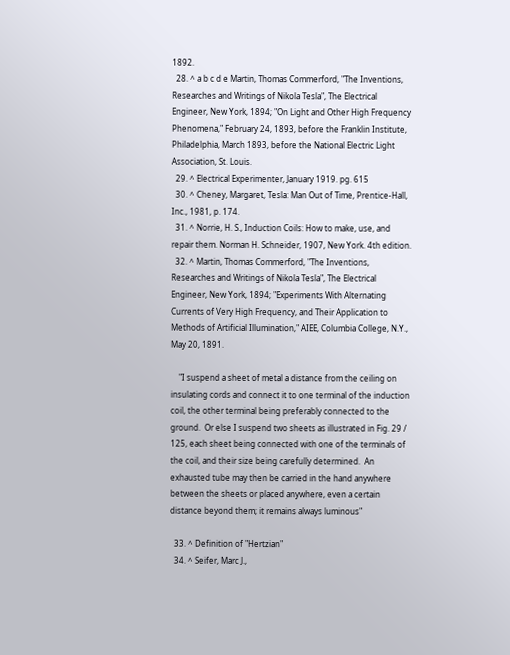1892.
  28. ^ a b c d e Martin, Thomas Commerford, "The Inventions, Researches and Writings of Nikola Tesla", The Electrical Engineer, New York, 1894; "On Light and Other High Frequency Phenomena," February 24, 1893, before the Franklin Institute, Philadelphia, March 1893, before the National Electric Light Association, St. Louis.
  29. ^ Electrical Experimenter, January 1919. pg. 615
  30. ^ Cheney, Margaret, Tesla: Man Out of Time, Prentice-Hall, Inc., 1981, p. 174.
  31. ^ Norrie, H. S., Induction Coils: How to make, use, and repair them. Norman H. Schneider, 1907, New York. 4th edition.
  32. ^ Martin, Thomas Commerford, "The Inventions, Researches and Writings of Nikola Tesla", The Electrical Engineer, New York, 1894; "Experiments With Alternating Currents of Very High Frequency, and Their Application to Methods of Artificial Illumination," AIEE, Columbia College, N.Y., May 20, 1891.

    "I suspend a sheet of metal a distance from the ceiling on insulating cords and connect it to one terminal of the induction coil, the other terminal being preferably connected to the ground.  Or else I suspend two sheets as illustrated in Fig. 29 / 125, each sheet being connected with one of the terminals of the coil, and their size being carefully determined.  An exhausted tube may then be carried in the hand anywhere between the sheets or placed anywhere, even a certain distance beyond them; it remains always luminous"

  33. ^ Definition of "Hertzian"
  34. ^ Seifer, Marc J.,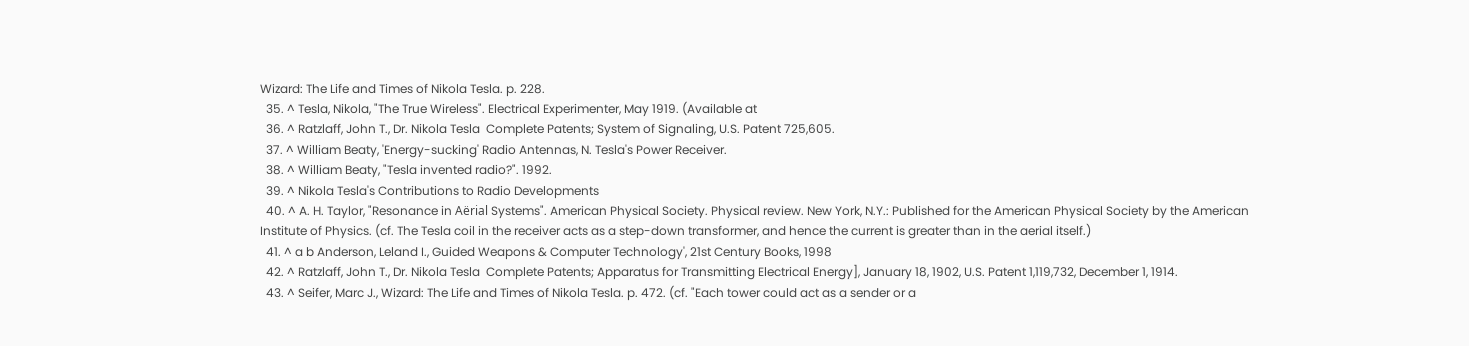Wizard: The Life and Times of Nikola Tesla. p. 228.
  35. ^ Tesla, Nikola, "The True Wireless". Electrical Experimenter, May 1919. (Available at
  36. ^ Ratzlaff, John T., Dr. Nikola Tesla  Complete Patents; System of Signaling, U.S. Patent 725,605.
  37. ^ William Beaty, 'Energy-sucking' Radio Antennas, N. Tesla's Power Receiver.
  38. ^ William Beaty, "Tesla invented radio?". 1992.
  39. ^ Nikola Tesla's Contributions to Radio Developments
  40. ^ A. H. Taylor, "Resonance in Aërial Systems". American Physical Society. Physical review. New York, N.Y.: Published for the American Physical Society by the American Institute of Physics. (cf. The Tesla coil in the receiver acts as a step-down transformer, and hence the current is greater than in the aerial itself.)
  41. ^ a b Anderson, Leland I., Guided Weapons & Computer Technology', 21st Century Books, 1998
  42. ^ Ratzlaff, John T., Dr. Nikola Tesla  Complete Patents; Apparatus for Transmitting Electrical Energy], January 18, 1902, U.S. Patent 1,119,732, December 1, 1914.
  43. ^ Seifer, Marc J., Wizard: The Life and Times of Nikola Tesla. p. 472. (cf. "Each tower could act as a sender or a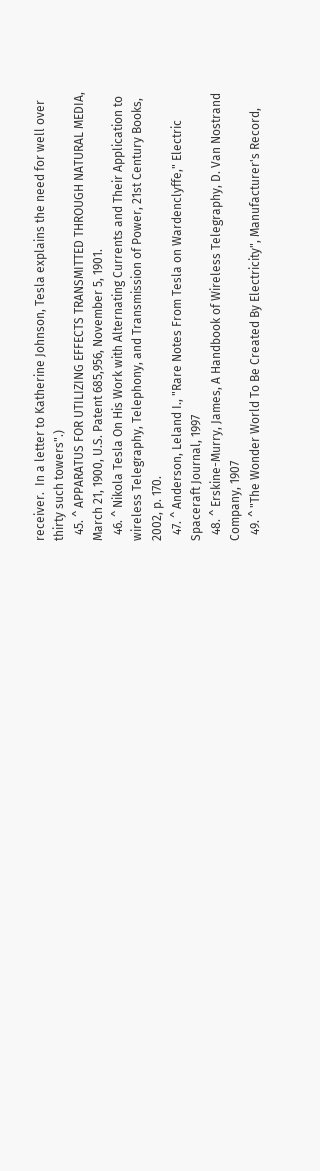receiver.  In a letter to Katherine Johnson, Tesla explains the need for well over thirty such towers".)
  45. ^ APPARATUS FOR UTILIZING EFFECTS TRANSMITTED THROUGH NATURAL MEDIA, March 21, 1900, U.S. Patent 685,956, November 5, 1901.
  46. ^ Nikola Tesla On His Work with Alternating Currents and Their Application to wireless Telegraphy, Telephony, and Transmission of Power, 21st Century Books, 2002, p. 170.
  47. ^ Anderson, Leland I., "Rare Notes From Tesla on Wardenclyffe," Electric Spaceraft Journal, 1997
  48. ^ Erskine-Murry, James, A Handbook of Wireless Telegraphy, D. Van Nostrand Company, 1907
  49. ^ "The Wonder World To Be Created By Electricity", Manufacturer's Record,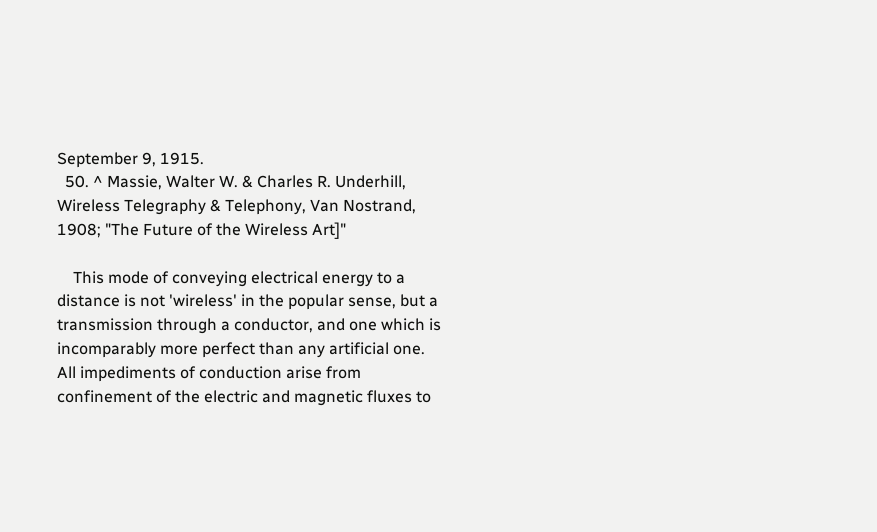September 9, 1915.
  50. ^ Massie, Walter W. & Charles R. Underhill, Wireless Telegraphy & Telephony, Van Nostrand, 1908; "The Future of the Wireless Art]"

    This mode of conveying electrical energy to a distance is not 'wireless' in the popular sense, but a transmission through a conductor, and one which is incomparably more perfect than any artificial one.  All impediments of conduction arise from confinement of the electric and magnetic fluxes to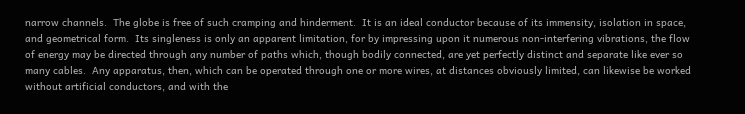narrow channels.  The globe is free of such cramping and hinderment.  It is an ideal conductor because of its immensity, isolation in space, and geometrical form.  Its singleness is only an apparent limitation, for by impressing upon it numerous non-interfering vibrations, the flow of energy may be directed through any number of paths which, though bodily connected, are yet perfectly distinct and separate like ever so many cables.  Any apparatus, then, which can be operated through one or more wires, at distances obviously limited, can likewise be worked without artificial conductors, and with the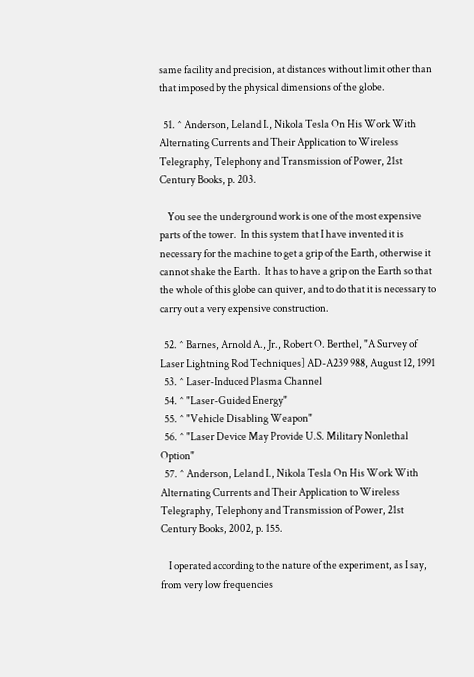same facility and precision, at distances without limit other than that imposed by the physical dimensions of the globe.

  51. ^ Anderson, Leland I., Nikola Tesla On His Work With Alternating Currents and Their Application to Wireless Telegraphy, Telephony and Transmission of Power, 21st Century Books, p. 203.

    You see the underground work is one of the most expensive parts of the tower.  In this system that I have invented it is necessary for the machine to get a grip of the Earth, otherwise it cannot shake the Earth.  It has to have a grip on the Earth so that the whole of this globe can quiver, and to do that it is necessary to carry out a very expensive construction.

  52. ^ Barnes, Arnold A., Jr., Robert O. Berthel, "A Survey of Laser Lightning Rod Techniques] AD-A239 988, August 12, 1991
  53. ^ Laser-Induced Plasma Channel
  54. ^ "Laser-Guided Energy"
  55. ^ "Vehicle Disabling Weapon"
  56. ^ "Laser Device May Provide U.S. Military Nonlethal Option"
  57. ^ Anderson, Leland I., Nikola Tesla On His Work With Alternating Currents and Their Application to Wireless Telegraphy, Telephony and Transmission of Power, 21st Century Books, 2002, p. 155.

    I operated according to the nature of the experiment, as I say, from very low frequencies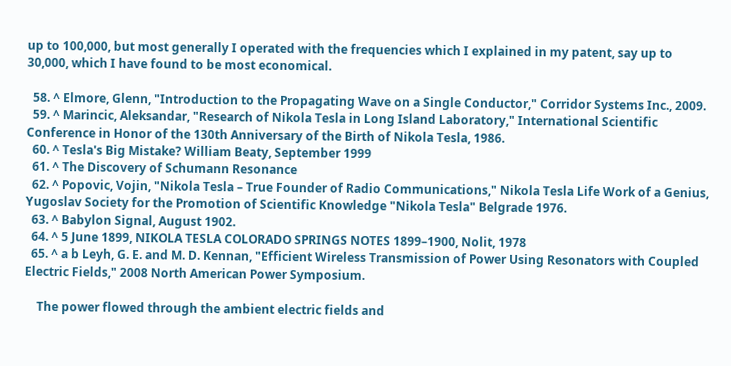up to 100,000, but most generally I operated with the frequencies which I explained in my patent, say up to 30,000, which I have found to be most economical.

  58. ^ Elmore, Glenn, "Introduction to the Propagating Wave on a Single Conductor," Corridor Systems Inc., 2009.
  59. ^ Marincic, Aleksandar, "Research of Nikola Tesla in Long Island Laboratory," International Scientific Conference in Honor of the 130th Anniversary of the Birth of Nikola Tesla, 1986.
  60. ^ Tesla's Big Mistake? William Beaty, September 1999
  61. ^ The Discovery of Schumann Resonance
  62. ^ Popovic, Vojin, "Nikola Tesla – True Founder of Radio Communications," Nikola Tesla Life Work of a Genius, Yugoslav Society for the Promotion of Scientific Knowledge "Nikola Tesla" Belgrade 1976.
  63. ^ Babylon Signal, August 1902.
  64. ^ 5 June 1899, NIKOLA TESLA COLORADO SPRINGS NOTES 1899–1900, Nolit, 1978
  65. ^ a b Leyh, G. E. and M. D. Kennan, "Efficient Wireless Transmission of Power Using Resonators with Coupled Electric Fields," 2008 North American Power Symposium.

    The power flowed through the ambient electric fields and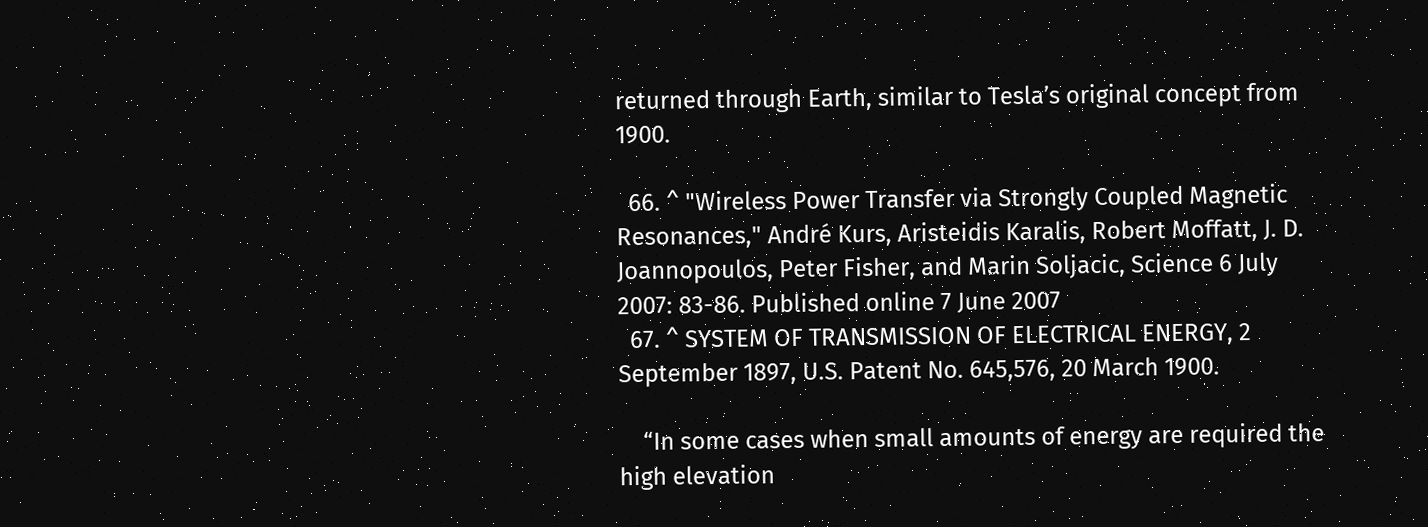returned through Earth, similar to Tesla’s original concept from 1900.

  66. ^ "Wireless Power Transfer via Strongly Coupled Magnetic Resonances," André Kurs, Aristeidis Karalis, Robert Moffatt, J. D. Joannopoulos, Peter Fisher, and Marin Soljacic, Science 6 July 2007: 83-86. Published online 7 June 2007
  67. ^ SYSTEM OF TRANSMISSION OF ELECTRICAL ENERGY, 2 September 1897, U.S. Patent No. 645,576, 20 March 1900.

    “In some cases when small amounts of energy are required the high elevation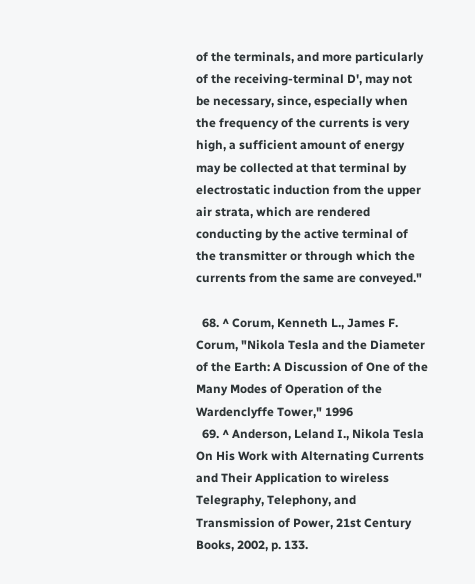of the terminals, and more particularly of the receiving-terminal D', may not be necessary, since, especially when the frequency of the currents is very high, a sufficient amount of energy may be collected at that terminal by electrostatic induction from the upper air strata, which are rendered conducting by the active terminal of the transmitter or through which the currents from the same are conveyed."

  68. ^ Corum, Kenneth L., James F. Corum, "Nikola Tesla and the Diameter of the Earth: A Discussion of One of the Many Modes of Operation of the Wardenclyffe Tower," 1996
  69. ^ Anderson, Leland I., Nikola Tesla On His Work with Alternating Currents and Their Application to wireless Telegraphy, Telephony, and Transmission of Power, 21st Century Books, 2002, p. 133.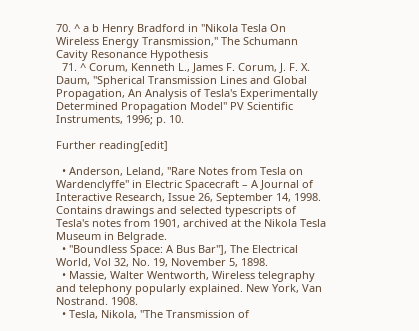70. ^ a b Henry Bradford in "Nikola Tesla On Wireless Energy Transmission," The Schumann Cavity Resonance Hypothesis
  71. ^ Corum, Kenneth L., James F. Corum, J. F. X. Daum, "Spherical Transmission Lines and Global Propagation, An Analysis of Tesla's Experimentally Determined Propagation Model" PV Scientific Instruments, 1996; p. 10.

Further reading[edit]

  • Anderson, Leland, "Rare Notes from Tesla on Wardenclyffe" in Electric Spacecraft – A Journal of Interactive Research, Issue 26, September 14, 1998.  Contains drawings and selected typescripts of Tesla's notes from 1901, archived at the Nikola Tesla Museum in Belgrade.
  • "Boundless Space: A Bus Bar"], The Electrical World, Vol 32, No. 19, November 5, 1898.
  • Massie, Walter Wentworth, Wireless telegraphy and telephony popularly explained. New York, Van Nostrand. 1908.
  • Tesla, Nikola, "The Transmission of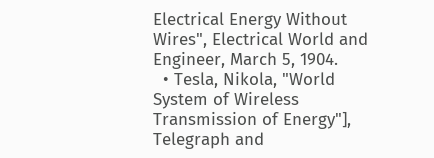Electrical Energy Without Wires", Electrical World and Engineer, March 5, 1904.
  • Tesla, Nikola, "World System of Wireless Transmission of Energy"], Telegraph and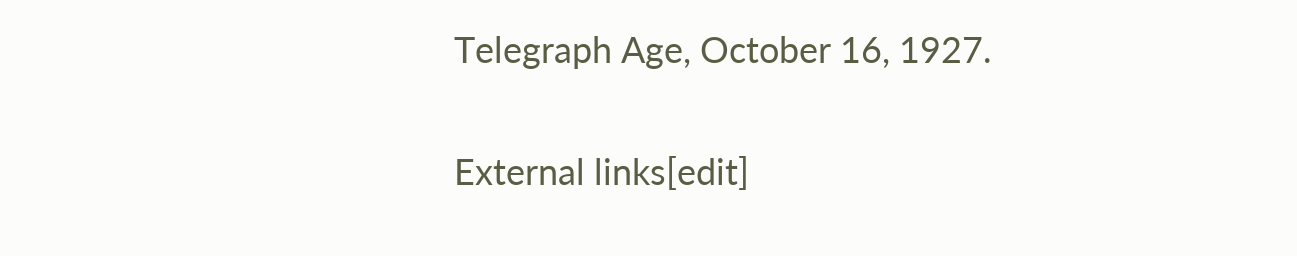Telegraph Age, October 16, 1927.

External links[edit]